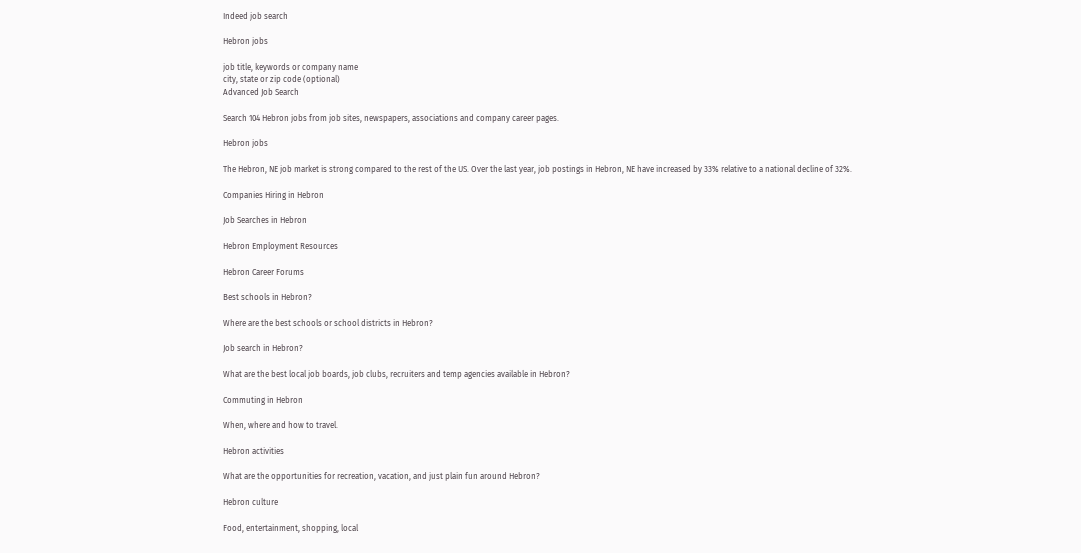Indeed job search

Hebron jobs

job title, keywords or company name
city, state or zip code (optional)
Advanced Job Search

Search 104 Hebron jobs from job sites, newspapers, associations and company career pages.

Hebron jobs

The Hebron, NE job market is strong compared to the rest of the US. Over the last year, job postings in Hebron, NE have increased by 33% relative to a national decline of 32%.

Companies Hiring in Hebron

Job Searches in Hebron

Hebron Employment Resources

Hebron Career Forums

Best schools in Hebron?

Where are the best schools or school districts in Hebron?

Job search in Hebron?

What are the best local job boards, job clubs, recruiters and temp agencies available in Hebron?

Commuting in Hebron

When, where and how to travel.

Hebron activities

What are the opportunities for recreation, vacation, and just plain fun around Hebron?

Hebron culture

Food, entertainment, shopping, local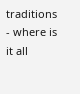traditions - where is it all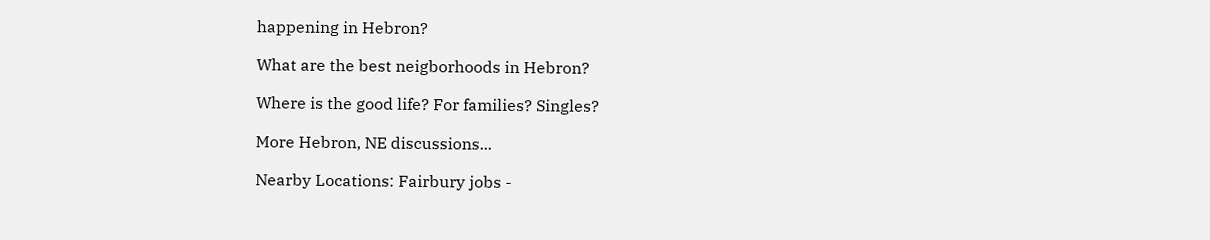happening in Hebron?

What are the best neigborhoods in Hebron?

Where is the good life? For families? Singles?

More Hebron, NE discussions...

Nearby Locations: Fairbury jobs -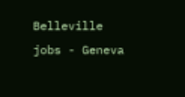Belleville jobs - Geneva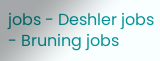jobs - Deshler jobs - Bruning jobs